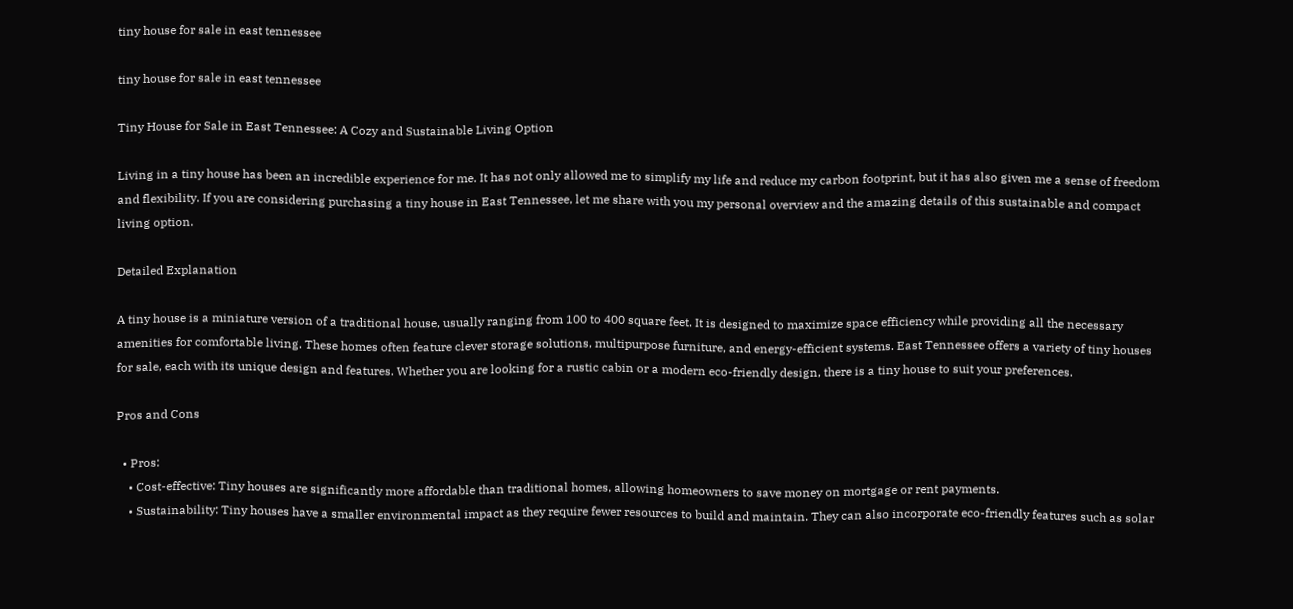tiny house for sale in east tennessee

tiny house for sale in east tennessee

Tiny House for Sale in East Tennessee: A Cozy and Sustainable Living Option

Living in a tiny house has been an incredible experience for me. It has not only allowed me to simplify my life and reduce my carbon footprint, but it has also given me a sense of freedom and flexibility. If you are considering purchasing a tiny house in East Tennessee, let me share with you my personal overview and the amazing details of this sustainable and compact living option.

Detailed Explanation

A tiny house is a miniature version of a traditional house, usually ranging from 100 to 400 square feet. It is designed to maximize space efficiency while providing all the necessary amenities for comfortable living. These homes often feature clever storage solutions, multipurpose furniture, and energy-efficient systems. East Tennessee offers a variety of tiny houses for sale, each with its unique design and features. Whether you are looking for a rustic cabin or a modern eco-friendly design, there is a tiny house to suit your preferences.

Pros and Cons

  • Pros:
    • Cost-effective: Tiny houses are significantly more affordable than traditional homes, allowing homeowners to save money on mortgage or rent payments.
    • Sustainability: Tiny houses have a smaller environmental impact as they require fewer resources to build and maintain. They can also incorporate eco-friendly features such as solar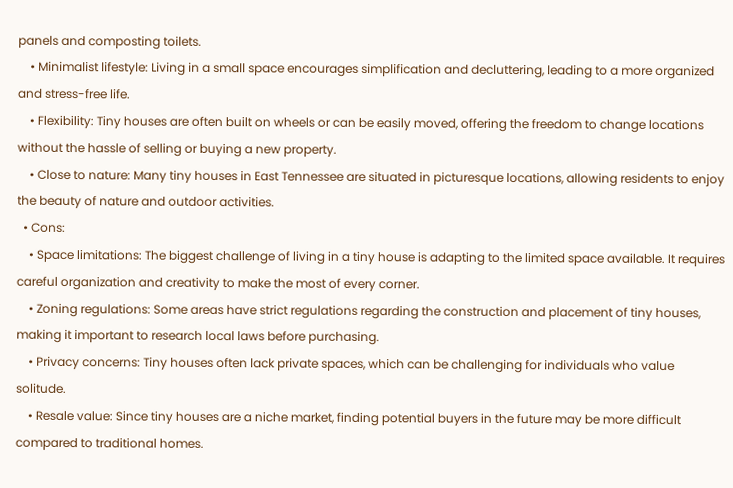panels and composting toilets.
    • Minimalist lifestyle: Living in a small space encourages simplification and decluttering, leading to a more organized and stress-free life.
    • Flexibility: Tiny houses are often built on wheels or can be easily moved, offering the freedom to change locations without the hassle of selling or buying a new property.
    • Close to nature: Many tiny houses in East Tennessee are situated in picturesque locations, allowing residents to enjoy the beauty of nature and outdoor activities.
  • Cons:
    • Space limitations: The biggest challenge of living in a tiny house is adapting to the limited space available. It requires careful organization and creativity to make the most of every corner.
    • Zoning regulations: Some areas have strict regulations regarding the construction and placement of tiny houses, making it important to research local laws before purchasing.
    • Privacy concerns: Tiny houses often lack private spaces, which can be challenging for individuals who value solitude.
    • Resale value: Since tiny houses are a niche market, finding potential buyers in the future may be more difficult compared to traditional homes.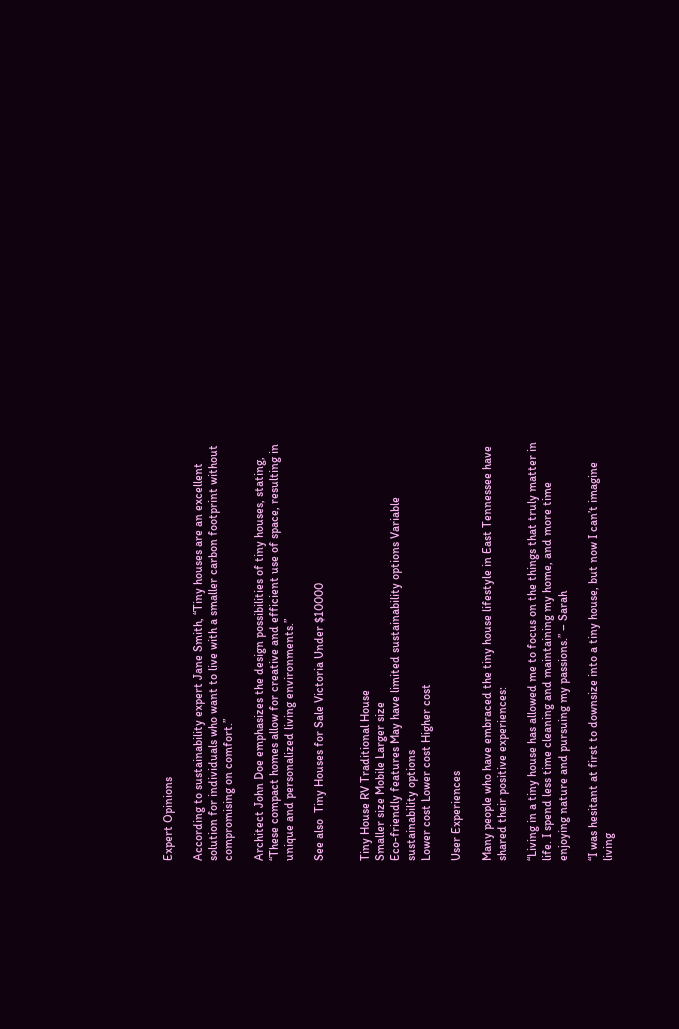Expert Opinions

According to sustainability expert Jane Smith, “Tiny houses are an excellent solution for individuals who want to live with a smaller carbon footprint without compromising on comfort.”

Architect John Doe emphasizes the design possibilities of tiny houses, stating, “These compact homes allow for creative and efficient use of space, resulting in unique and personalized living environments.”

See also  Tiny Houses for Sale Victoria Under $10000


Tiny House RV Traditional House
Smaller size Mobile Larger size
Eco-friendly features May have limited sustainability options Variable sustainability options
Lower cost Lower cost Higher cost

User Experiences

Many people who have embraced the tiny house lifestyle in East Tennessee have shared their positive experiences:

“Living in a tiny house has allowed me to focus on the things that truly matter in life. I spend less time cleaning and maintaining my home, and more time enjoying nature and pursuing my passions.” – Sarah

“I was hesitant at first to downsize into a tiny house, but now I can’t imagine living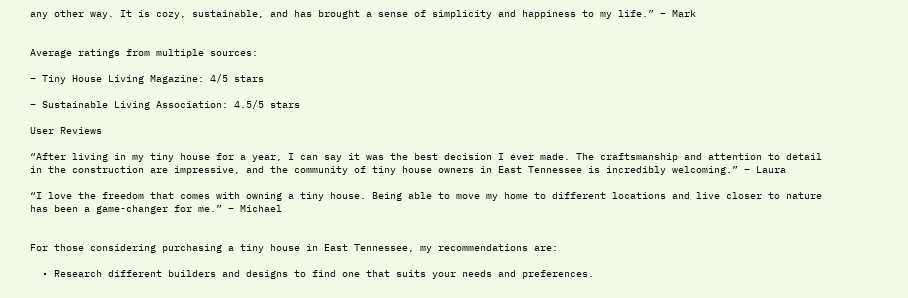any other way. It is cozy, sustainable, and has brought a sense of simplicity and happiness to my life.” – Mark


Average ratings from multiple sources:

– Tiny House Living Magazine: 4/5 stars

– Sustainable Living Association: 4.5/5 stars

User Reviews

“After living in my tiny house for a year, I can say it was the best decision I ever made. The craftsmanship and attention to detail in the construction are impressive, and the community of tiny house owners in East Tennessee is incredibly welcoming.” – Laura

“I love the freedom that comes with owning a tiny house. Being able to move my home to different locations and live closer to nature has been a game-changer for me.” – Michael


For those considering purchasing a tiny house in East Tennessee, my recommendations are:

  • Research different builders and designs to find one that suits your needs and preferences.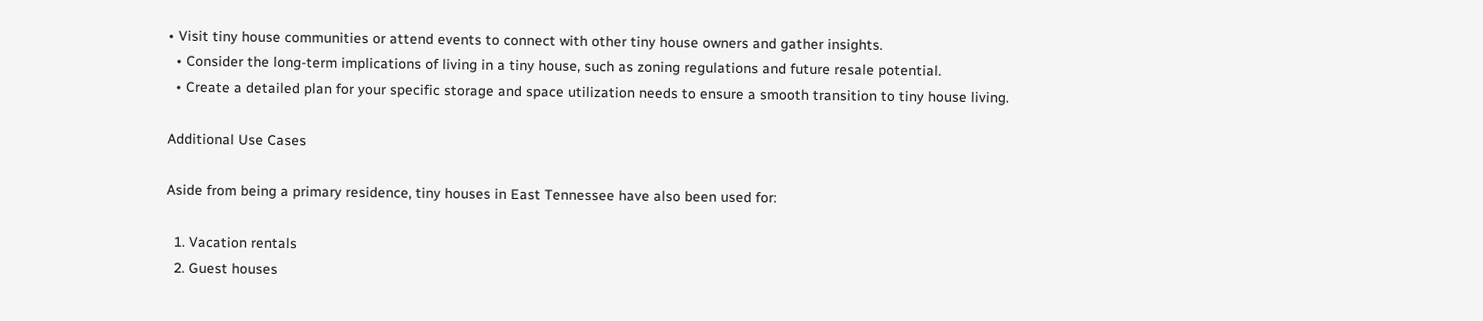• Visit tiny house communities or attend events to connect with other tiny house owners and gather insights.
  • Consider the long-term implications of living in a tiny house, such as zoning regulations and future resale potential.
  • Create a detailed plan for your specific storage and space utilization needs to ensure a smooth transition to tiny house living.

Additional Use Cases

Aside from being a primary residence, tiny houses in East Tennessee have also been used for:

  1. Vacation rentals
  2. Guest houses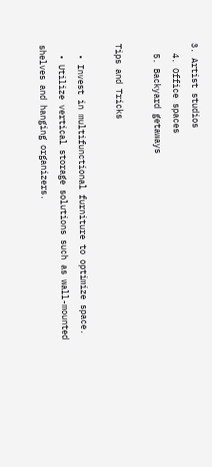3. Artist studios
  4. Office spaces
  5. Backyard getaways

Tips and Tricks

  • Invest in multifunctional furniture to optimize space.
  • Utilize vertical storage solutions such as wall-mounted shelves and hanging organizers.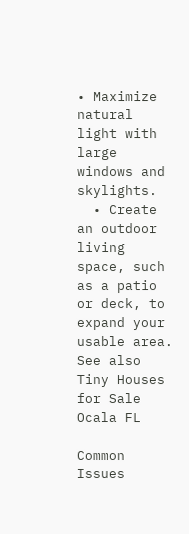• Maximize natural light with large windows and skylights.
  • Create an outdoor living space, such as a patio or deck, to expand your usable area.
See also  Tiny Houses for Sale Ocala FL

Common Issues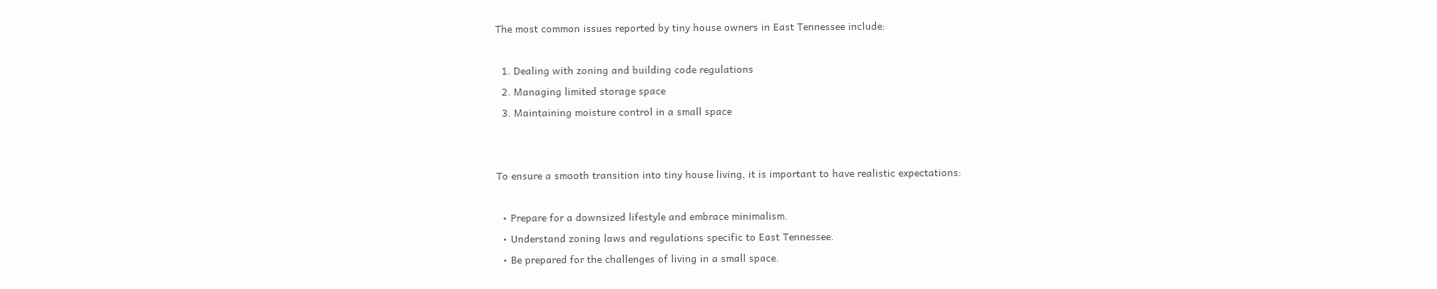The most common issues reported by tiny house owners in East Tennessee include:

  1. Dealing with zoning and building code regulations
  2. Managing limited storage space
  3. Maintaining moisture control in a small space


To ensure a smooth transition into tiny house living, it is important to have realistic expectations:

  • Prepare for a downsized lifestyle and embrace minimalism.
  • Understand zoning laws and regulations specific to East Tennessee.
  • Be prepared for the challenges of living in a small space.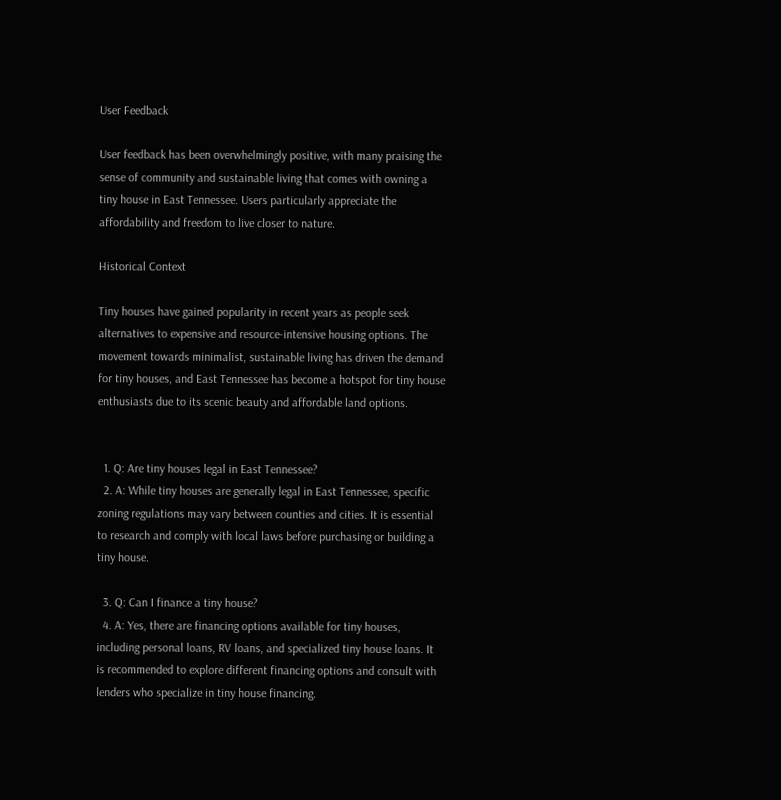User Feedback

User feedback has been overwhelmingly positive, with many praising the sense of community and sustainable living that comes with owning a tiny house in East Tennessee. Users particularly appreciate the affordability and freedom to live closer to nature.

Historical Context

Tiny houses have gained popularity in recent years as people seek alternatives to expensive and resource-intensive housing options. The movement towards minimalist, sustainable living has driven the demand for tiny houses, and East Tennessee has become a hotspot for tiny house enthusiasts due to its scenic beauty and affordable land options.


  1. Q: Are tiny houses legal in East Tennessee?
  2. A: While tiny houses are generally legal in East Tennessee, specific zoning regulations may vary between counties and cities. It is essential to research and comply with local laws before purchasing or building a tiny house.

  3. Q: Can I finance a tiny house?
  4. A: Yes, there are financing options available for tiny houses, including personal loans, RV loans, and specialized tiny house loans. It is recommended to explore different financing options and consult with lenders who specialize in tiny house financing.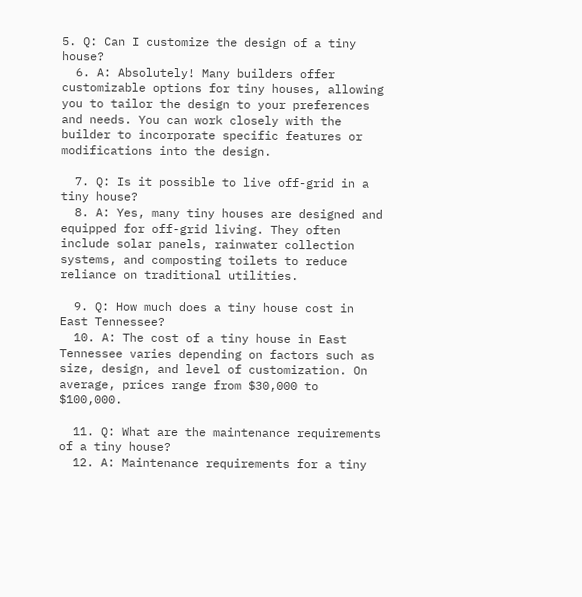5. Q: Can I customize the design of a tiny house?
  6. A: Absolutely! Many builders offer customizable options for tiny houses, allowing you to tailor the design to your preferences and needs. You can work closely with the builder to incorporate specific features or modifications into the design.

  7. Q: Is it possible to live off-grid in a tiny house?
  8. A: Yes, many tiny houses are designed and equipped for off-grid living. They often include solar panels, rainwater collection systems, and composting toilets to reduce reliance on traditional utilities.

  9. Q: How much does a tiny house cost in East Tennessee?
  10. A: The cost of a tiny house in East Tennessee varies depending on factors such as size, design, and level of customization. On average, prices range from $30,000 to $100,000.

  11. Q: What are the maintenance requirements of a tiny house?
  12. A: Maintenance requirements for a tiny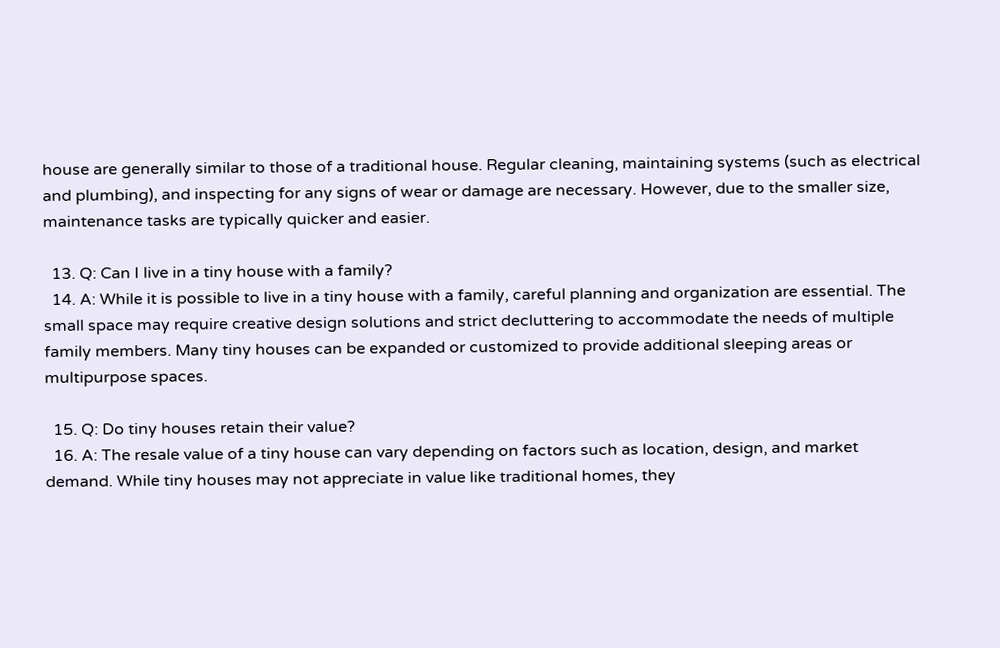house are generally similar to those of a traditional house. Regular cleaning, maintaining systems (such as electrical and plumbing), and inspecting for any signs of wear or damage are necessary. However, due to the smaller size, maintenance tasks are typically quicker and easier.

  13. Q: Can I live in a tiny house with a family?
  14. A: While it is possible to live in a tiny house with a family, careful planning and organization are essential. The small space may require creative design solutions and strict decluttering to accommodate the needs of multiple family members. Many tiny houses can be expanded or customized to provide additional sleeping areas or multipurpose spaces.

  15. Q: Do tiny houses retain their value?
  16. A: The resale value of a tiny house can vary depending on factors such as location, design, and market demand. While tiny houses may not appreciate in value like traditional homes, they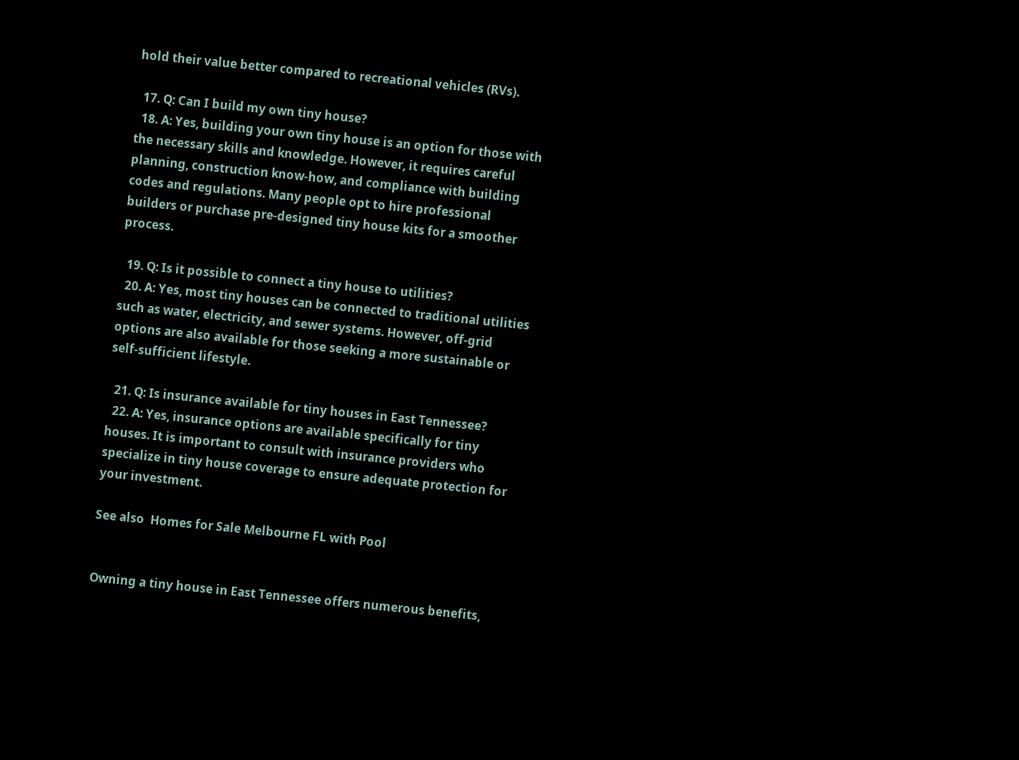hold their value better compared to recreational vehicles (RVs).

  17. Q: Can I build my own tiny house?
  18. A: Yes, building your own tiny house is an option for those with the necessary skills and knowledge. However, it requires careful planning, construction know-how, and compliance with building codes and regulations. Many people opt to hire professional builders or purchase pre-designed tiny house kits for a smoother process.

  19. Q: Is it possible to connect a tiny house to utilities?
  20. A: Yes, most tiny houses can be connected to traditional utilities such as water, electricity, and sewer systems. However, off-grid options are also available for those seeking a more sustainable or self-sufficient lifestyle.

  21. Q: Is insurance available for tiny houses in East Tennessee?
  22. A: Yes, insurance options are available specifically for tiny houses. It is important to consult with insurance providers who specialize in tiny house coverage to ensure adequate protection for your investment.

See also  Homes for Sale Melbourne FL with Pool


Owning a tiny house in East Tennessee offers numerous benefits,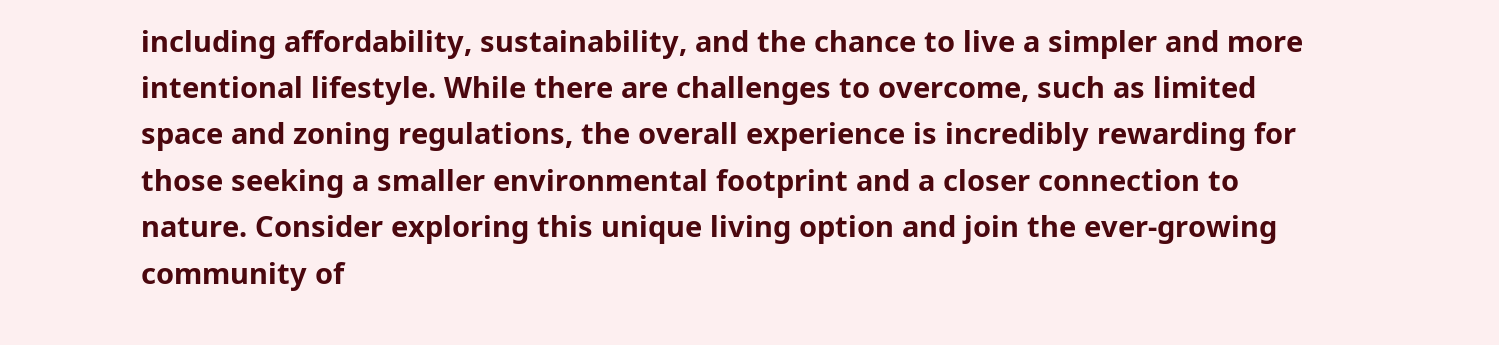including affordability, sustainability, and the chance to live a simpler and more intentional lifestyle. While there are challenges to overcome, such as limited space and zoning regulations, the overall experience is incredibly rewarding for those seeking a smaller environmental footprint and a closer connection to nature. Consider exploring this unique living option and join the ever-growing community of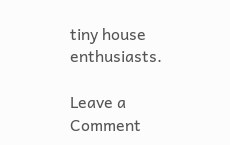tiny house enthusiasts.

Leave a Comment